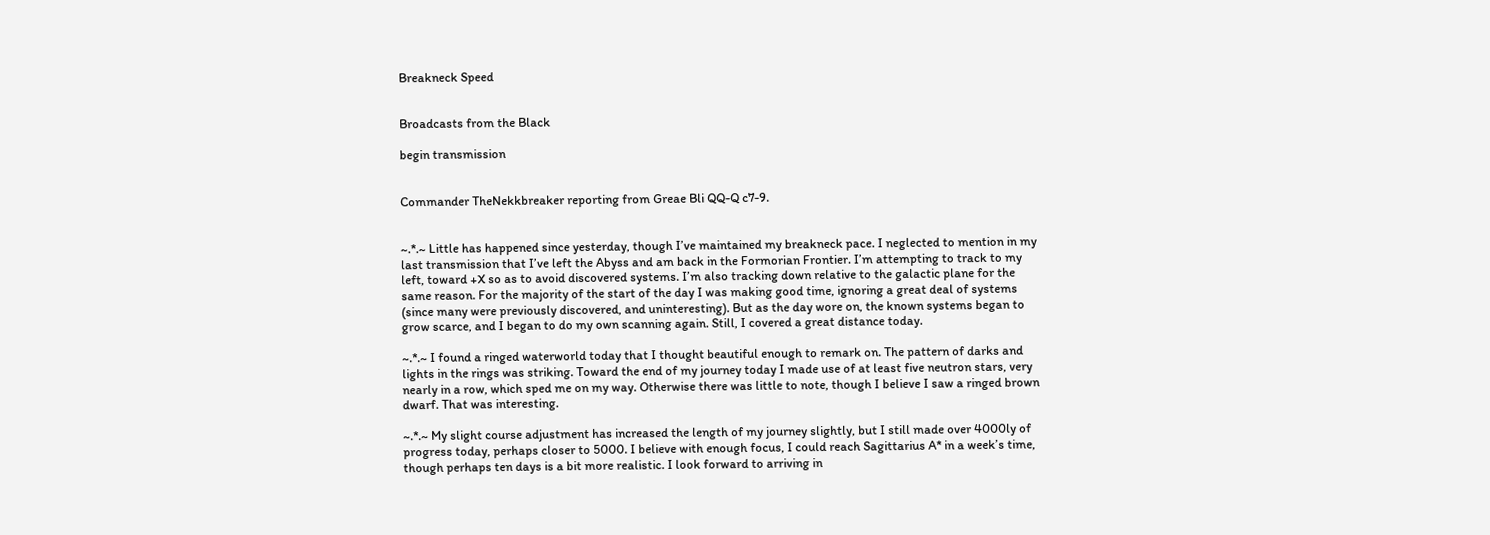Breakneck Speed


Broadcasts from the Black

begin transmission


Commander TheNekkbreaker reporting from Greae Bli QQ-Q c7-9.


~.*.~ Little has happened since yesterday, though I’ve maintained my breakneck pace. I neglected to mention in my last transmission that I’ve left the Abyss and am back in the Formorian Frontier. I’m attempting to track to my left, toward +X so as to avoid discovered systems. I’m also tracking down relative to the galactic plane for the same reason. For the majority of the start of the day I was making good time, ignoring a great deal of systems (since many were previously discovered, and uninteresting). But as the day wore on, the known systems began to grow scarce, and I began to do my own scanning again. Still, I covered a great distance today.

~.*.~ I found a ringed waterworld today that I thought beautiful enough to remark on. The pattern of darks and lights in the rings was striking. Toward the end of my journey today I made use of at least five neutron stars, very nearly in a row, which sped me on my way. Otherwise there was little to note, though I believe I saw a ringed brown dwarf. That was interesting.

~.*.~ My slight course adjustment has increased the length of my journey slightly, but I still made over 4000ly of progress today, perhaps closer to 5000. I believe with enough focus, I could reach Sagittarius A* in a week’s time, though perhaps ten days is a bit more realistic. I look forward to arriving in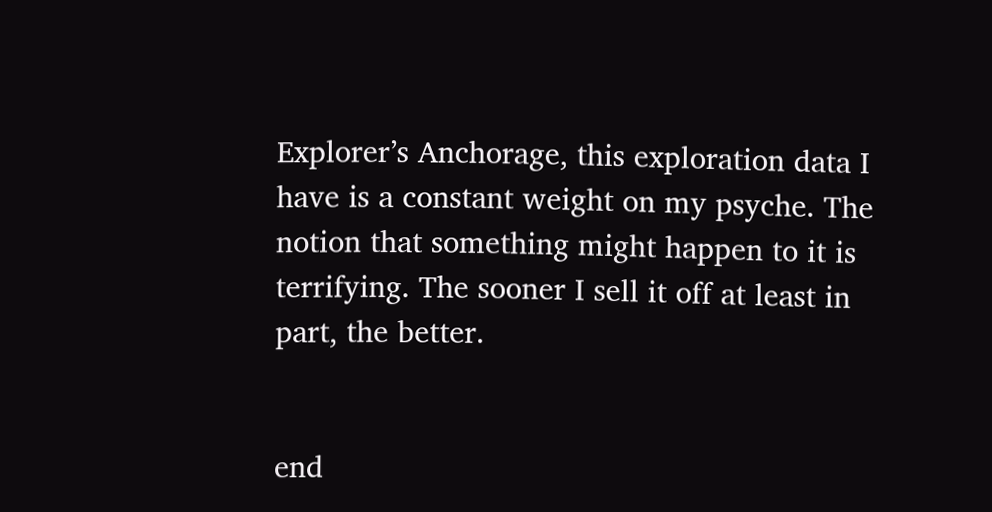Explorer’s Anchorage, this exploration data I have is a constant weight on my psyche. The notion that something might happen to it is terrifying. The sooner I sell it off at least in part, the better.


end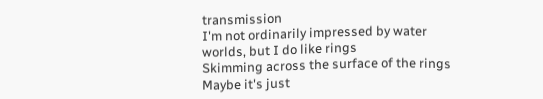transmission
I'm not ordinarily impressed by water worlds, but I do like rings
Skimming across the surface of the rings
Maybe it's just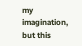my imagination, but this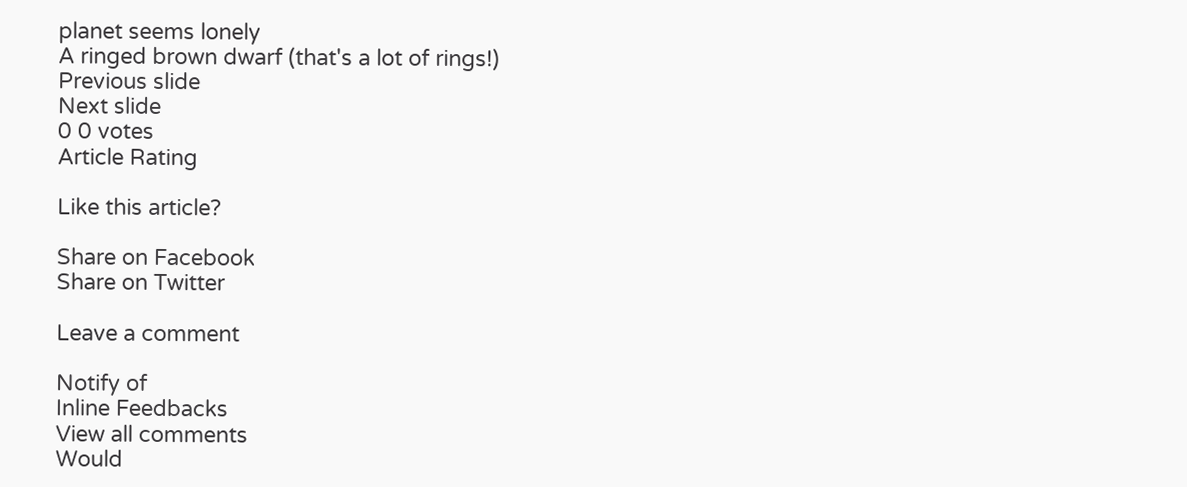planet seems lonely
A ringed brown dwarf (that's a lot of rings!)
Previous slide
Next slide
0 0 votes
Article Rating

Like this article?

Share on Facebook
Share on Twitter

Leave a comment

Notify of
Inline Feedbacks
View all comments
Would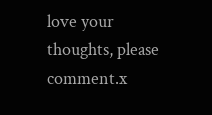love your thoughts, please comment.x